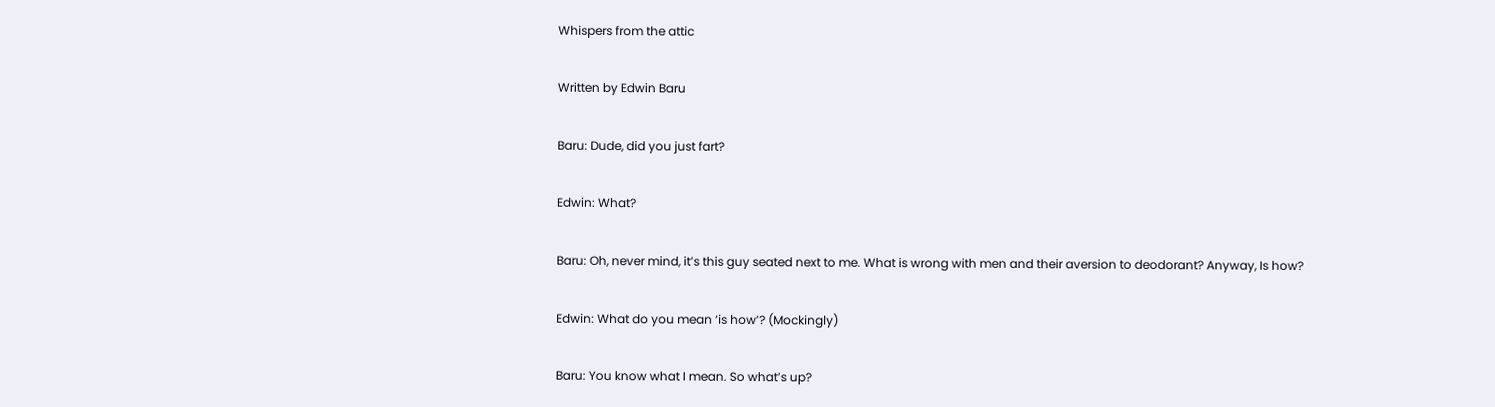Whispers from the attic

Written by Edwin Baru

Baru: Dude, did you just fart?

Edwin: What?

Baru: Oh, never mind, it’s this guy seated next to me. What is wrong with men and their aversion to deodorant? Anyway, Is how?

Edwin: What do you mean ‘is how’? (Mockingly)

Baru: You know what I mean. So what’s up?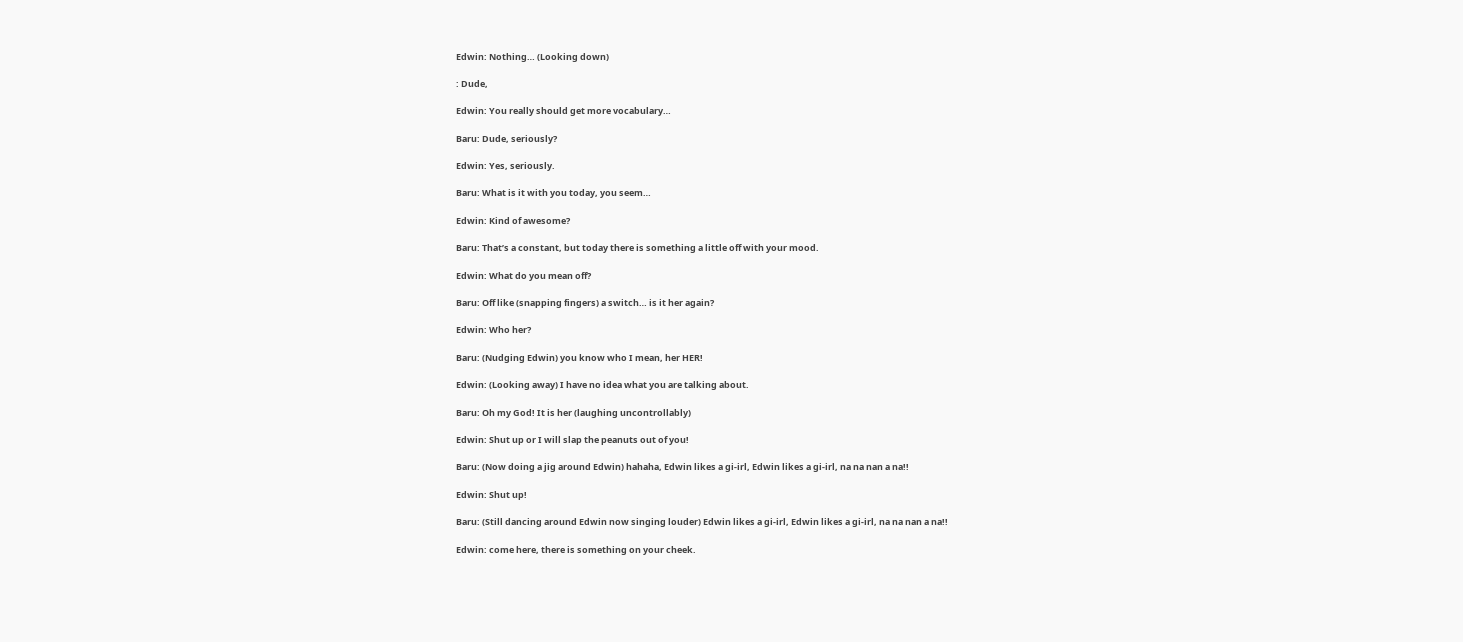Edwin: Nothing… (Looking down)

: Dude,

Edwin: You really should get more vocabulary…

Baru: Dude, seriously?

Edwin: Yes, seriously.

Baru: What is it with you today, you seem…

Edwin: Kind of awesome?

Baru: That’s a constant, but today there is something a little off with your mood.

Edwin: What do you mean off?

Baru: Off like (snapping fingers) a switch… is it her again?

Edwin: Who her?

Baru: (Nudging Edwin) you know who I mean, her HER!

Edwin: (Looking away) I have no idea what you are talking about.

Baru: Oh my God! It is her (laughing uncontrollably)

Edwin: Shut up or I will slap the peanuts out of you!

Baru: (Now doing a jig around Edwin) hahaha, Edwin likes a gi-irl, Edwin likes a gi-irl, na na nan a na!!

Edwin: Shut up!

Baru: (Still dancing around Edwin now singing louder) Edwin likes a gi-irl, Edwin likes a gi-irl, na na nan a na!!

Edwin: come here, there is something on your cheek.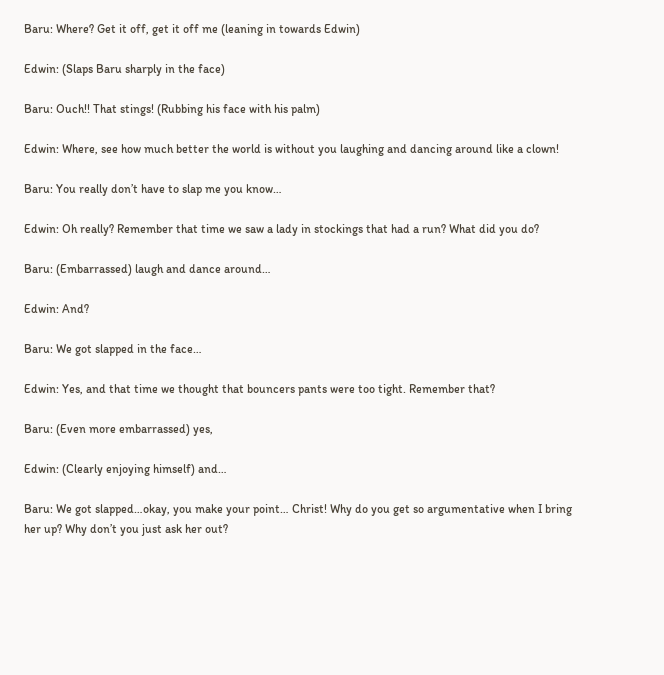Baru: Where? Get it off, get it off me (leaning in towards Edwin)

Edwin: (Slaps Baru sharply in the face)

Baru: Ouch!! That stings! (Rubbing his face with his palm)

Edwin: Where, see how much better the world is without you laughing and dancing around like a clown!

Baru: You really don’t have to slap me you know…

Edwin: Oh really? Remember that time we saw a lady in stockings that had a run? What did you do?

Baru: (Embarrassed) laugh and dance around…

Edwin: And?

Baru: We got slapped in the face…

Edwin: Yes, and that time we thought that bouncers pants were too tight. Remember that?

Baru: (Even more embarrassed) yes,

Edwin: (Clearly enjoying himself) and…

Baru: We got slapped…okay, you make your point… Christ! Why do you get so argumentative when I bring her up? Why don’t you just ask her out?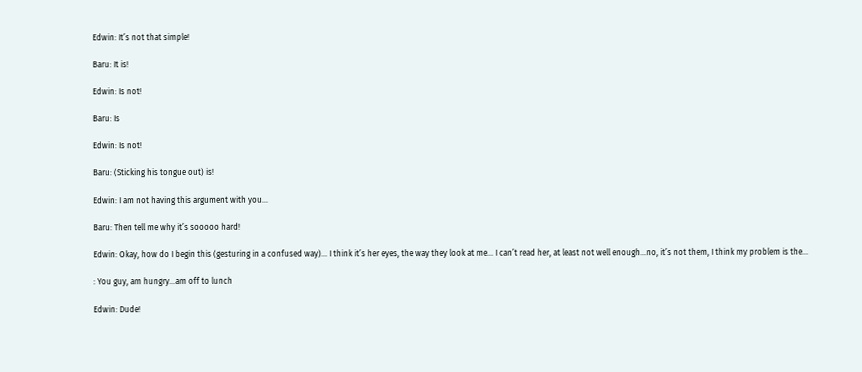Edwin: It’s not that simple!

Baru: It is!

Edwin: Is not!

Baru: Is

Edwin: Is not!

Baru: (Sticking his tongue out) is!

Edwin: I am not having this argument with you…

Baru: Then tell me why it’s sooooo hard!

Edwin: Okay, how do I begin this (gesturing in a confused way)… I think it’s her eyes, the way they look at me… I can’t read her, at least not well enough…no, it’s not them, I think my problem is the…

: You guy, am hungry…am off to lunch

Edwin: Dude!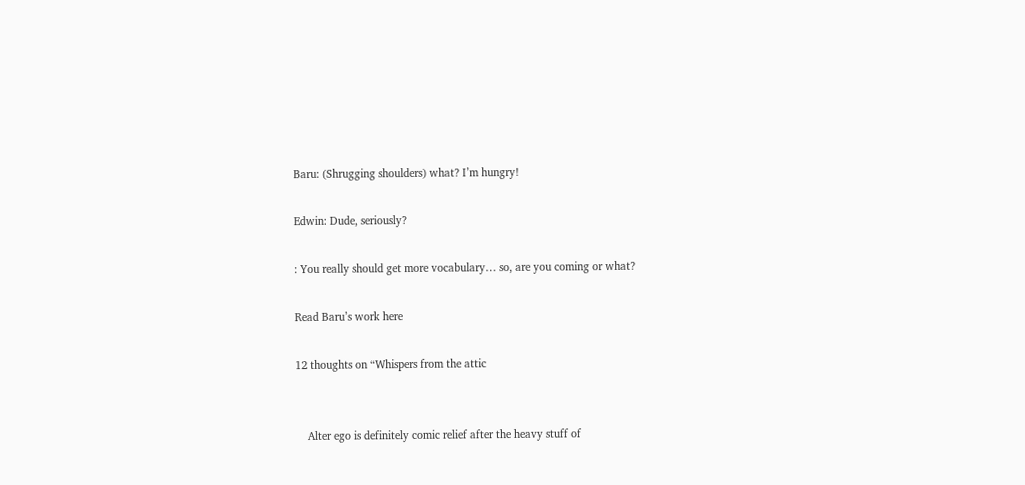Baru: (Shrugging shoulders) what? I’m hungry!

Edwin: Dude, seriously?

: You really should get more vocabulary… so, are you coming or what?

Read Baru’s work here

12 thoughts on “Whispers from the attic


    Alter ego is definitely comic relief after the heavy stuff of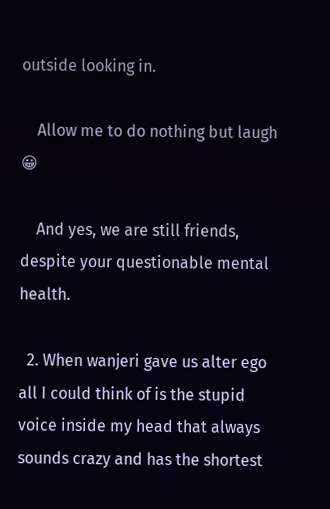outside looking in.

    Allow me to do nothing but laugh 😀

    And yes, we are still friends, despite your questionable mental health.

  2. When wanjeri gave us alter ego all I could think of is the stupid voice inside my head that always sounds crazy and has the shortest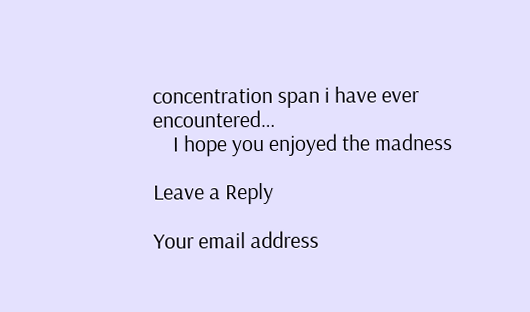concentration span i have ever encountered…
    I hope you enjoyed the madness

Leave a Reply

Your email address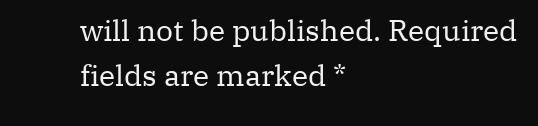will not be published. Required fields are marked *